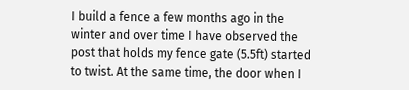I build a fence a few months ago in the winter and over time I have observed the post that holds my fence gate (5.5ft) started to twist. At the same time, the door when I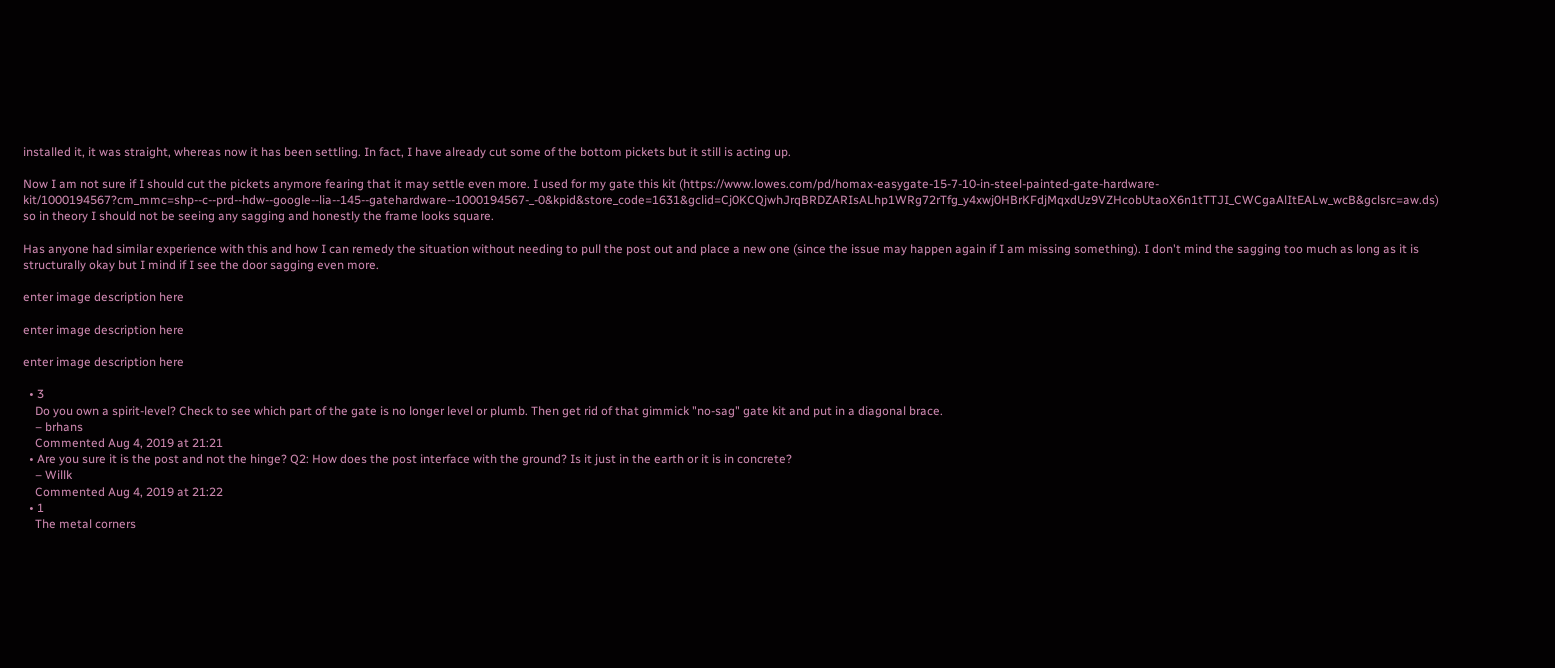installed it, it was straight, whereas now it has been settling. In fact, I have already cut some of the bottom pickets but it still is acting up.

Now I am not sure if I should cut the pickets anymore fearing that it may settle even more. I used for my gate this kit (https://www.lowes.com/pd/homax-easygate-15-7-10-in-steel-painted-gate-hardware-kit/1000194567?cm_mmc=shp--c--prd--hdw--google--lia--145--gatehardware--1000194567-_-0&kpid&store_code=1631&gclid=Cj0KCQjwhJrqBRDZARIsALhp1WRg72rTfg_y4xwj0HBrKFdjMqxdUz9VZHcobUtaoX6n1tTTJI_CWCgaAlItEALw_wcB&gclsrc=aw.ds) so in theory I should not be seeing any sagging and honestly the frame looks square.

Has anyone had similar experience with this and how I can remedy the situation without needing to pull the post out and place a new one (since the issue may happen again if I am missing something). I don't mind the sagging too much as long as it is structurally okay but I mind if I see the door sagging even more.

enter image description here

enter image description here

enter image description here

  • 3
    Do you own a spirit-level? Check to see which part of the gate is no longer level or plumb. Then get rid of that gimmick "no-sag" gate kit and put in a diagonal brace.
    – brhans
    Commented Aug 4, 2019 at 21:21
  • Are you sure it is the post and not the hinge? Q2: How does the post interface with the ground? Is it just in the earth or it is in concrete?
    – Willk
    Commented Aug 4, 2019 at 21:22
  • 1
    The metal corners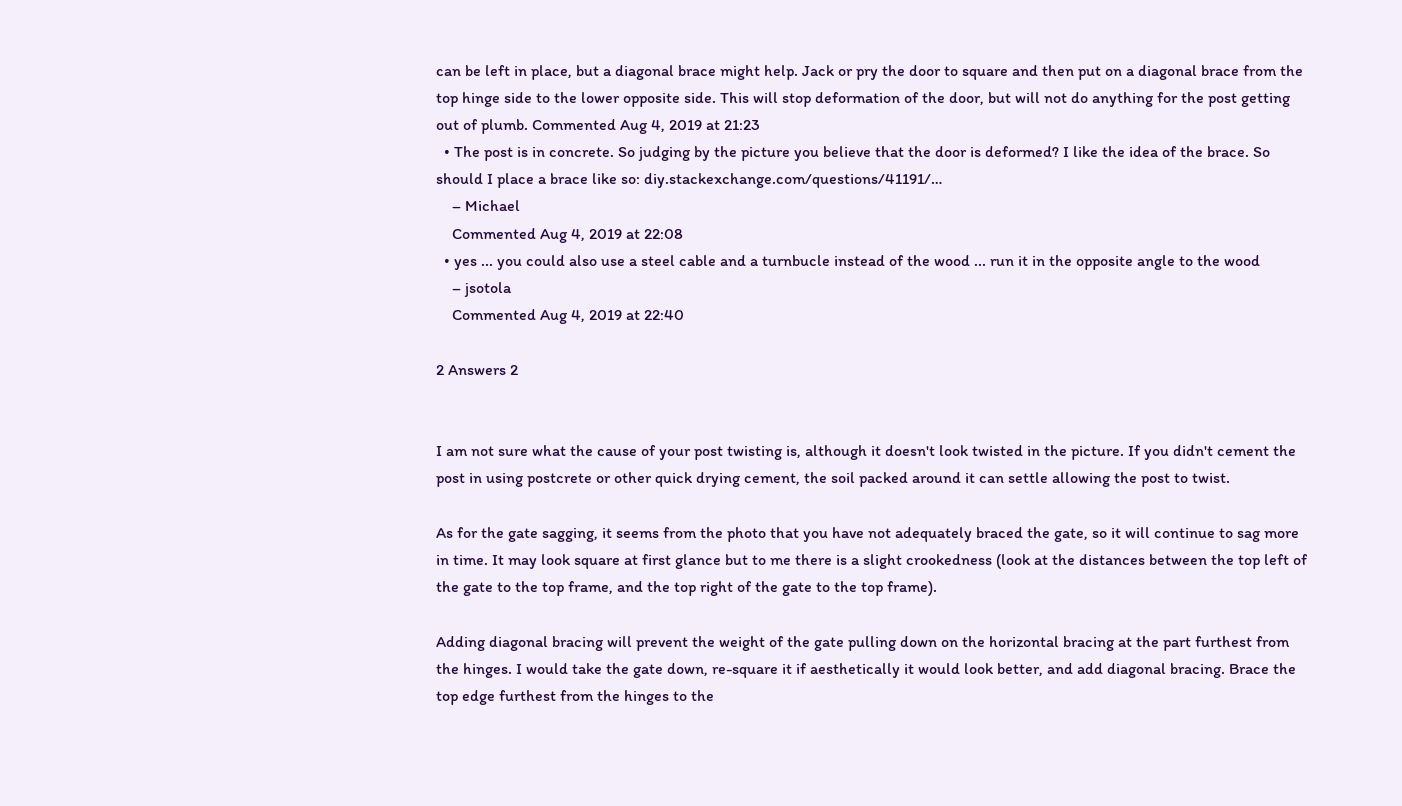can be left in place, but a diagonal brace might help. Jack or pry the door to square and then put on a diagonal brace from the top hinge side to the lower opposite side. This will stop deformation of the door, but will not do anything for the post getting out of plumb. Commented Aug 4, 2019 at 21:23
  • The post is in concrete. So judging by the picture you believe that the door is deformed? I like the idea of the brace. So should I place a brace like so: diy.stackexchange.com/questions/41191/…
    – Michael
    Commented Aug 4, 2019 at 22:08
  • yes ... you could also use a steel cable and a turnbucle instead of the wood ... run it in the opposite angle to the wood
    – jsotola
    Commented Aug 4, 2019 at 22:40

2 Answers 2


I am not sure what the cause of your post twisting is, although it doesn't look twisted in the picture. If you didn't cement the post in using postcrete or other quick drying cement, the soil packed around it can settle allowing the post to twist.

As for the gate sagging, it seems from the photo that you have not adequately braced the gate, so it will continue to sag more in time. It may look square at first glance but to me there is a slight crookedness (look at the distances between the top left of the gate to the top frame, and the top right of the gate to the top frame).

Adding diagonal bracing will prevent the weight of the gate pulling down on the horizontal bracing at the part furthest from the hinges. I would take the gate down, re-square it if aesthetically it would look better, and add diagonal bracing. Brace the top edge furthest from the hinges to the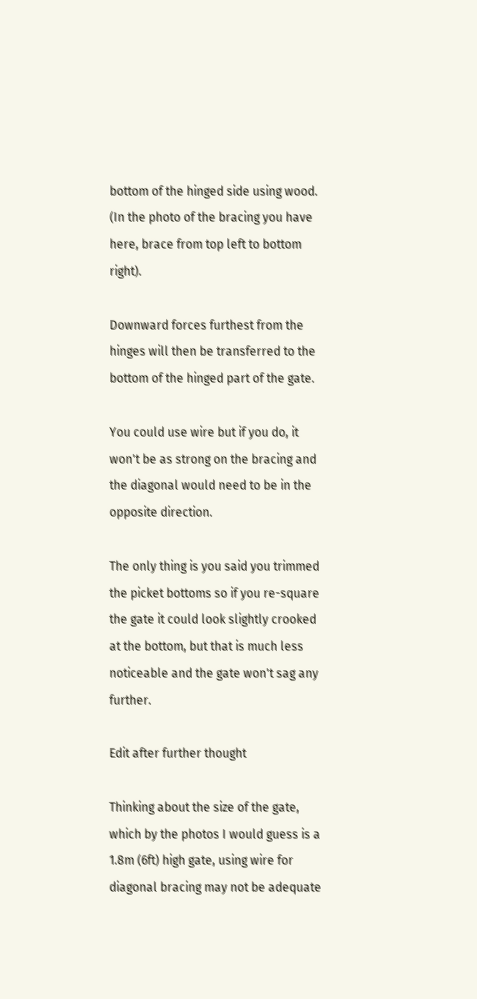bottom of the hinged side using wood. (In the photo of the bracing you have here, brace from top left to bottom right).

Downward forces furthest from the hinges will then be transferred to the bottom of the hinged part of the gate.

You could use wire but if you do, it won't be as strong on the bracing and the diagonal would need to be in the opposite direction.

The only thing is you said you trimmed the picket bottoms so if you re-square the gate it could look slightly crooked at the bottom, but that is much less noticeable and the gate won't sag any further.

Edit after further thought

Thinking about the size of the gate, which by the photos I would guess is a 1.8m (6ft) high gate, using wire for diagonal bracing may not be adequate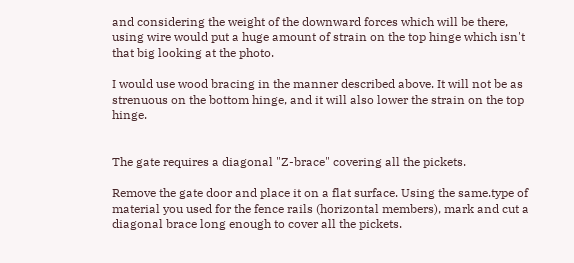and considering the weight of the downward forces which will be there, using wire would put a huge amount of strain on the top hinge which isn't that big looking at the photo.

I would use wood bracing in the manner described above. It will not be as strenuous on the bottom hinge, and it will also lower the strain on the top hinge.


The gate requires a diagonal "Z-brace" covering all the pickets.

Remove the gate door and place it on a flat surface. Using the same.type of material you used for the fence rails (horizontal members), mark and cut a diagonal brace long enough to cover all the pickets.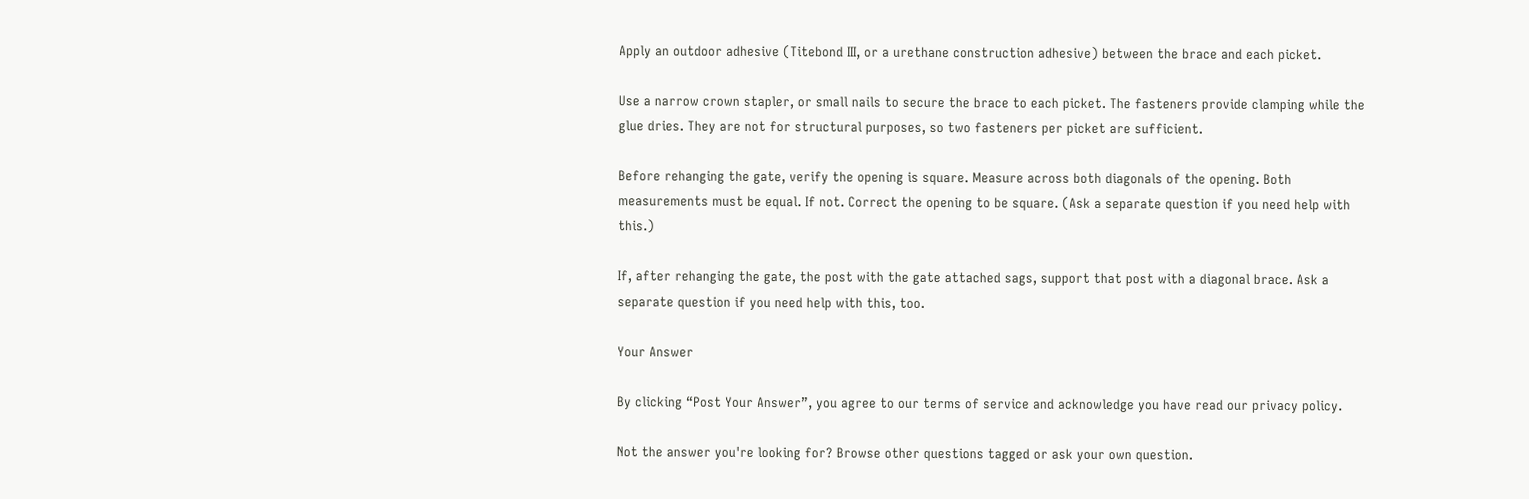Apply an outdoor adhesive (Titebond III, or a urethane construction adhesive) between the brace and each picket.

Use a narrow crown stapler, or small nails to secure the brace to each picket. The fasteners provide clamping while the glue dries. They are not for structural purposes, so two fasteners per picket are sufficient.

Before rehanging the gate, verify the opening is square. Measure across both diagonals of the opening. Both measurements must be equal. If not. Correct the opening to be square. (Ask a separate question if you need help with this.)

If, after rehanging the gate, the post with the gate attached sags, support that post with a diagonal brace. Ask a separate question if you need help with this, too.

Your Answer

By clicking “Post Your Answer”, you agree to our terms of service and acknowledge you have read our privacy policy.

Not the answer you're looking for? Browse other questions tagged or ask your own question.